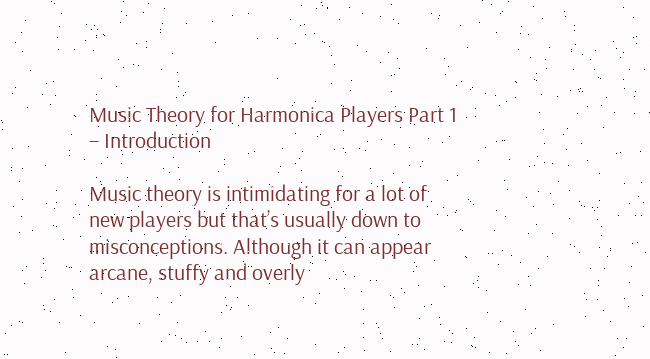Music Theory for Harmonica Players Part 1 – Introduction

Music theory is intimidating for a lot of new players but that’s usually down to misconceptions. Although it can appear arcane, stuffy and overly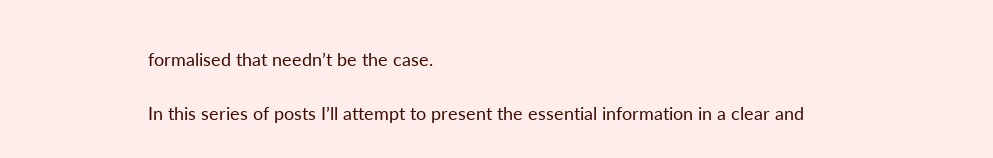formalised that needn’t be the case.

In this series of posts I’ll attempt to present the essential information in a clear and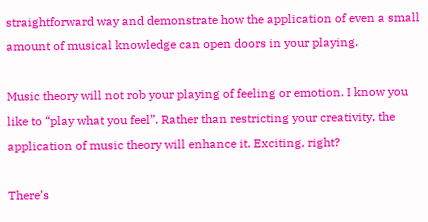straightforward way and demonstrate how the application of even a small amount of musical knowledge can open doors in your playing.

Music theory will not rob your playing of feeling or emotion. I know you like to “play what you feel”. Rather than restricting your creativity, the application of music theory will enhance it. Exciting, right?

There’s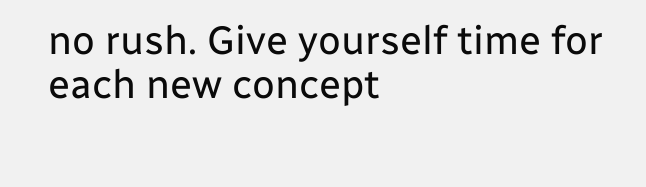no rush. Give yourself time for each new concept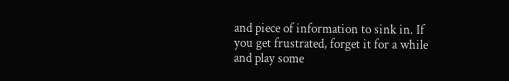and piece of information to sink in. If you get frustrated, forget it for a while and play some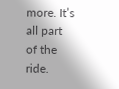more. It’s all part of the ride.